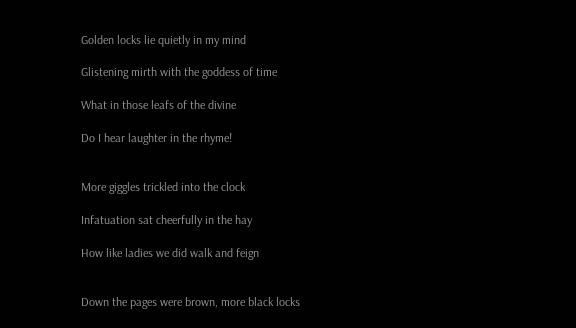Golden locks lie quietly in my mind

Glistening mirth with the goddess of time

What in those leafs of the divine

Do I hear laughter in the rhyme!


More giggles trickled into the clock

Infatuation sat cheerfully in the hay

How like ladies we did walk and feign


Down the pages were brown, more black locks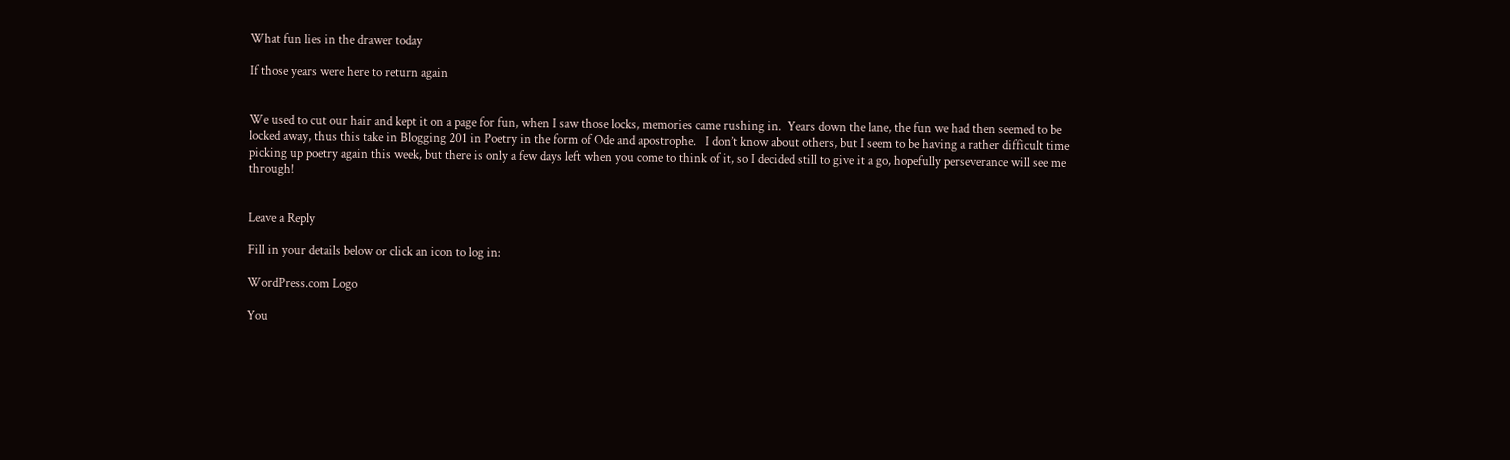What fun lies in the drawer today

If those years were here to return again


We used to cut our hair and kept it on a page for fun, when I saw those locks, memories came rushing in.  Years down the lane, the fun we had then seemed to be locked away, thus this take in Blogging 201 in Poetry in the form of Ode and apostrophe.   I don’t know about others, but I seem to be having a rather difficult time picking up poetry again this week, but there is only a few days left when you come to think of it, so I decided still to give it a go, hopefully perseverance will see me through!


Leave a Reply

Fill in your details below or click an icon to log in:

WordPress.com Logo

You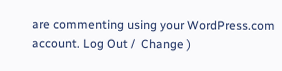are commenting using your WordPress.com account. Log Out /  Change )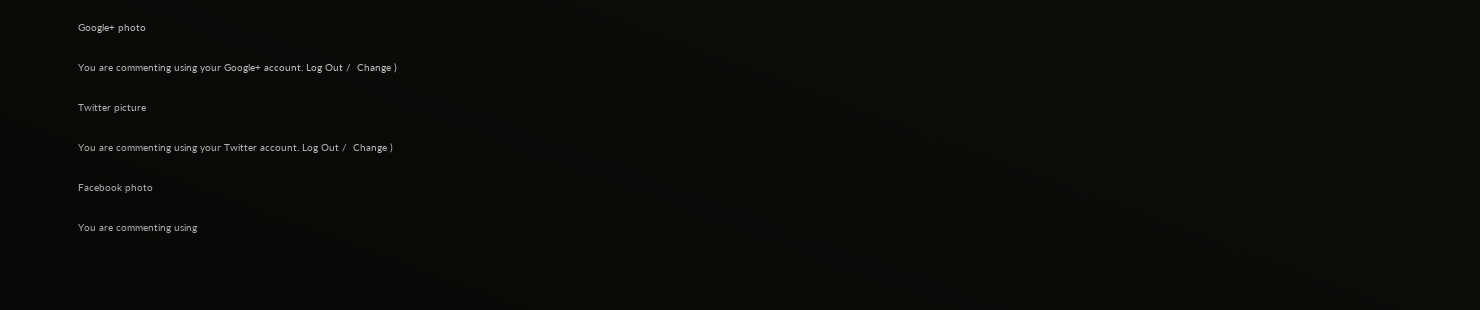Google+ photo

You are commenting using your Google+ account. Log Out /  Change )

Twitter picture

You are commenting using your Twitter account. Log Out /  Change )

Facebook photo

You are commenting using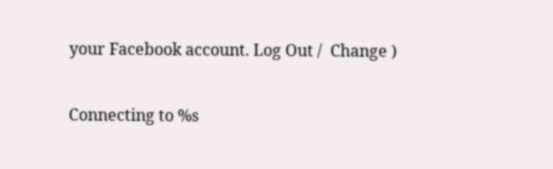your Facebook account. Log Out /  Change )


Connecting to %s